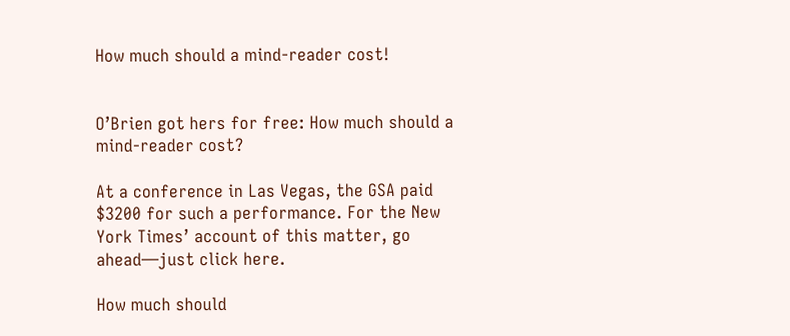How much should a mind-reader cost!


O’Brien got hers for free: How much should a mind-reader cost?

At a conference in Las Vegas, the GSA paid $3200 for such a performance. For the New York Times’ account of this matter, go ahead—just click here.

How much should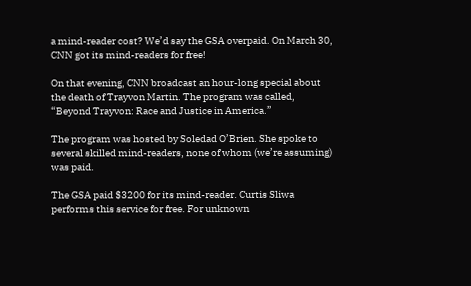a mind-reader cost? We’d say the GSA overpaid. On March 30, CNN got its mind-readers for free!

On that evening, CNN broadcast an hour-long special about the death of Trayvon Martin. The program was called, “Beyond Trayvon: Race and Justice in America.”

The program was hosted by Soledad O’Brien. She spoke to several skilled mind-readers, none of whom (we’re assuming) was paid.

The GSA paid $3200 for its mind-reader. Curtis Sliwa performs this service for free. For unknown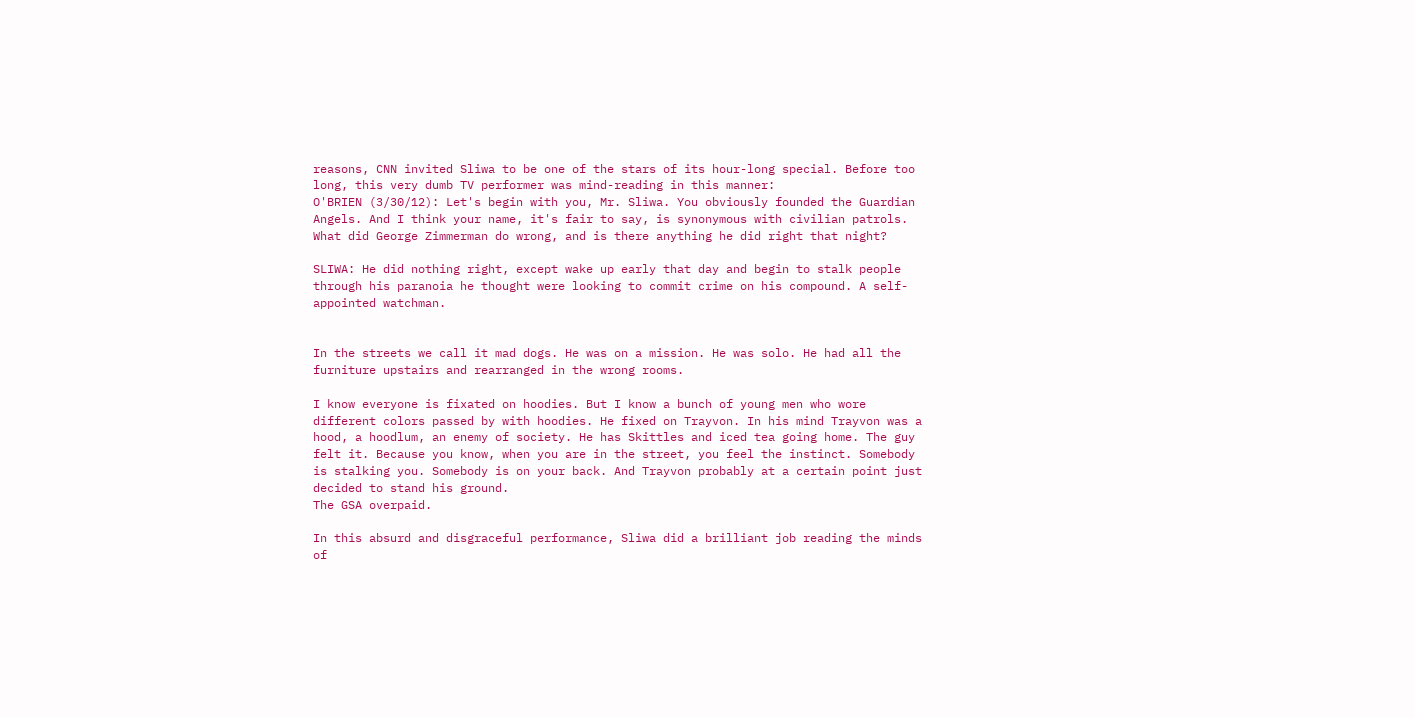reasons, CNN invited Sliwa to be one of the stars of its hour-long special. Before too long, this very dumb TV performer was mind-reading in this manner:
O'BRIEN (3/30/12): Let's begin with you, Mr. Sliwa. You obviously founded the Guardian Angels. And I think your name, it's fair to say, is synonymous with civilian patrols. What did George Zimmerman do wrong, and is there anything he did right that night?

SLIWA: He did nothing right, except wake up early that day and begin to stalk people through his paranoia he thought were looking to commit crime on his compound. A self-appointed watchman.


In the streets we call it mad dogs. He was on a mission. He was solo. He had all the furniture upstairs and rearranged in the wrong rooms.

I know everyone is fixated on hoodies. But I know a bunch of young men who wore different colors passed by with hoodies. He fixed on Trayvon. In his mind Trayvon was a hood, a hoodlum, an enemy of society. He has Skittles and iced tea going home. The guy felt it. Because you know, when you are in the street, you feel the instinct. Somebody is stalking you. Somebody is on your back. And Trayvon probably at a certain point just decided to stand his ground.
The GSA overpaid.

In this absurd and disgraceful performance, Sliwa did a brilliant job reading the minds of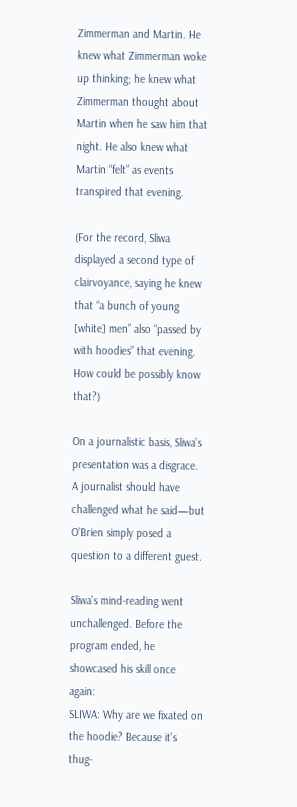Zimmerman and Martin. He knew what Zimmerman woke up thinking; he knew what Zimmerman thought about Martin when he saw him that night. He also knew what Martin “felt” as events transpired that evening.

(For the record, Sliwa displayed a second type of clairvoyance, saying he knew that “a bunch of young [white] men” also “passed by with hoodies” that evening. How could be possibly know that?)

On a journalistic basis, Sliwa’s presentation was a disgrace. A journalist should have challenged what he said—but O'Brien simply posed a question to a different guest.

Sliwa’s mind-reading went unchallenged. Before the program ended, he showcased his skill once again:
SLIWA: Why are we fixated on the hoodie? Because it's thug-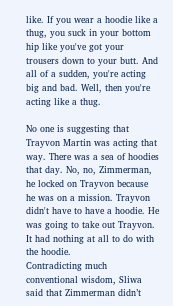like. If you wear a hoodie like a thug, you suck in your bottom hip like you've got your trousers down to your butt. And all of a sudden, you're acting big and bad. Well, then you're acting like a thug.

No one is suggesting that Trayvon Martin was acting that way. There was a sea of hoodies that day. No, no, Zimmerman, he locked on Trayvon because he was on a mission. Trayvon didn't have to have a hoodie. He was going to take out Trayvon. It had nothing at all to do with the hoodie.
Contradicting much conventional wisdom, Sliwa said that Zimmerman didn’t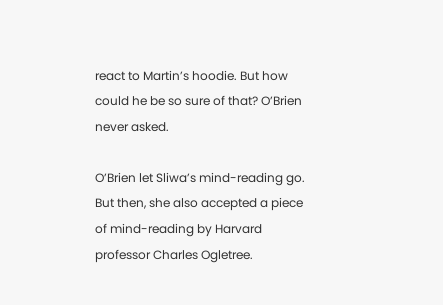react to Martin’s hoodie. But how could he be so sure of that? O’Brien never asked.

O’Brien let Sliwa’s mind-reading go. But then, she also accepted a piece of mind-reading by Harvard professor Charles Ogletree.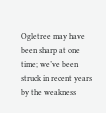Ogletree may have been sharp at one time; we’ve been struck in recent years by the weakness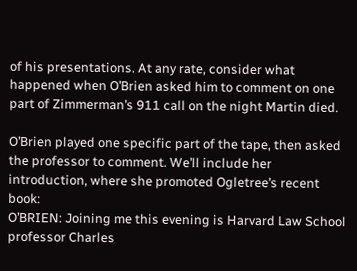of his presentations. At any rate, consider what happened when O’Brien asked him to comment on one part of Zimmerman’s 911 call on the night Martin died.

O’Brien played one specific part of the tape, then asked the professor to comment. We’ll include her introduction, where she promoted Ogletree’s recent book:
O’BRIEN: Joining me this evening is Harvard Law School professor Charles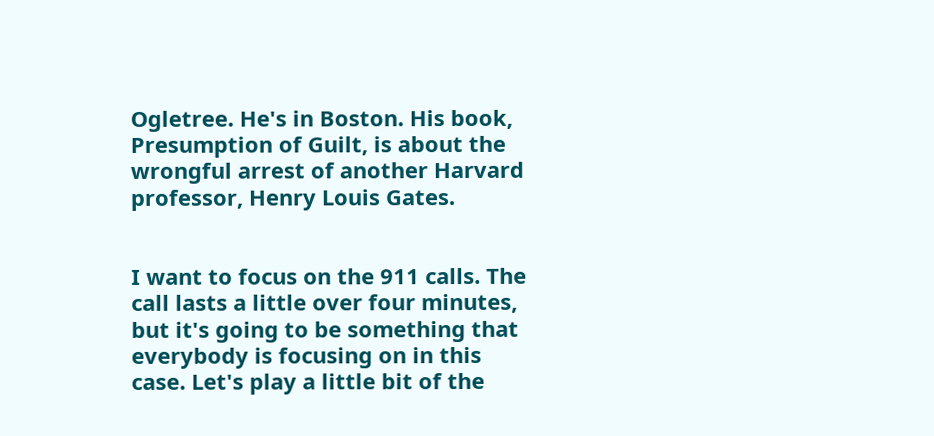Ogletree. He's in Boston. His book, Presumption of Guilt, is about the wrongful arrest of another Harvard professor, Henry Louis Gates.


I want to focus on the 911 calls. The call lasts a little over four minutes, but it's going to be something that everybody is focusing on in this case. Let's play a little bit of the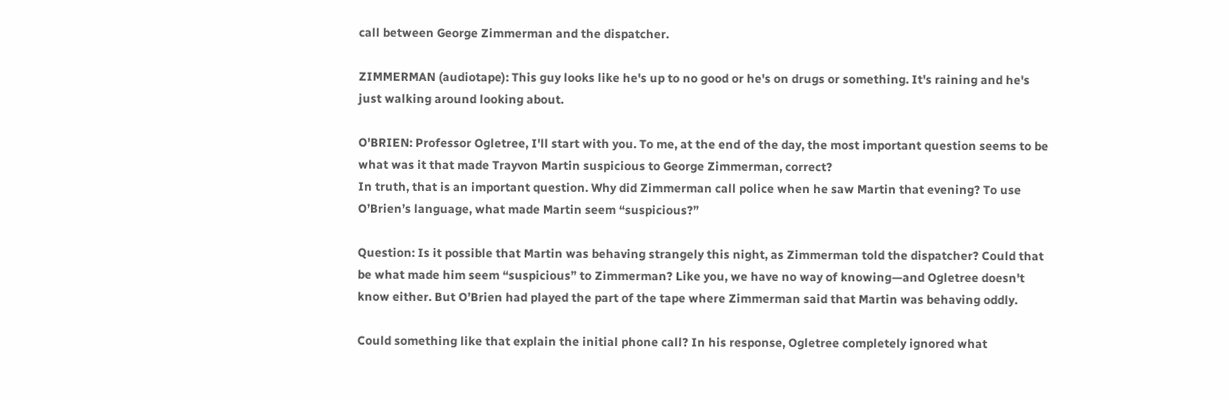call between George Zimmerman and the dispatcher.

ZIMMERMAN (audiotape): This guy looks like he's up to no good or he's on drugs or something. It's raining and he's just walking around looking about.

O'BRIEN: Professor Ogletree, I'll start with you. To me, at the end of the day, the most important question seems to be what was it that made Trayvon Martin suspicious to George Zimmerman, correct?
In truth, that is an important question. Why did Zimmerman call police when he saw Martin that evening? To use O’Brien’s language, what made Martin seem “suspicious?”

Question: Is it possible that Martin was behaving strangely this night, as Zimmerman told the dispatcher? Could that be what made him seem “suspicious” to Zimmerman? Like you, we have no way of knowing—and Ogletree doesn't know either. But O’Brien had played the part of the tape where Zimmerman said that Martin was behaving oddly.

Could something like that explain the initial phone call? In his response, Ogletree completely ignored what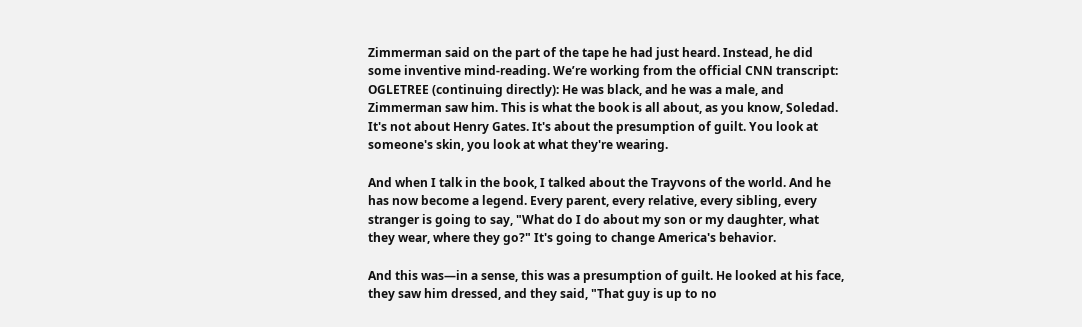Zimmerman said on the part of the tape he had just heard. Instead, he did some inventive mind-reading. We’re working from the official CNN transcript:
OGLETREE (continuing directly): He was black, and he was a male, and Zimmerman saw him. This is what the book is all about, as you know, Soledad. It's not about Henry Gates. It's about the presumption of guilt. You look at someone's skin, you look at what they're wearing.

And when I talk in the book, I talked about the Trayvons of the world. And he has now become a legend. Every parent, every relative, every sibling, every stranger is going to say, "What do I do about my son or my daughter, what they wear, where they go?" It's going to change America's behavior.

And this was—in a sense, this was a presumption of guilt. He looked at his face, they saw him dressed, and they said, "That guy is up to no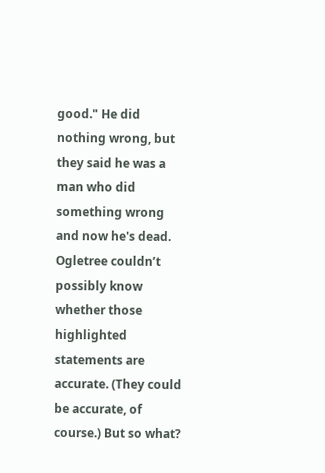good." He did nothing wrong, but they said he was a man who did something wrong and now he's dead.
Ogletree couldn’t possibly know whether those highlighted statements are accurate. (They could be accurate, of course.) But so what?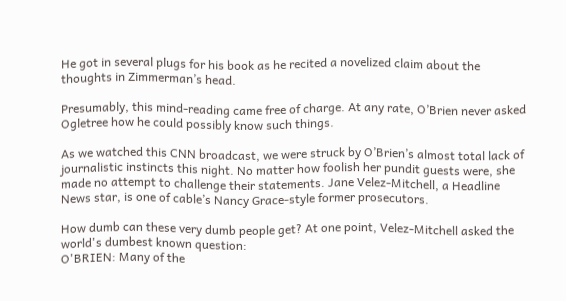He got in several plugs for his book as he recited a novelized claim about the thoughts in Zimmerman’s head.

Presumably, this mind-reading came free of charge. At any rate, O’Brien never asked Ogletree how he could possibly know such things.

As we watched this CNN broadcast, we were struck by O’Brien’s almost total lack of journalistic instincts this night. No matter how foolish her pundit guests were, she made no attempt to challenge their statements. Jane Velez-Mitchell, a Headline News star, is one of cable’s Nancy Grace-style former prosecutors.

How dumb can these very dumb people get? At one point, Velez-Mitchell asked the world's dumbest known question:
O'BRIEN: Many of the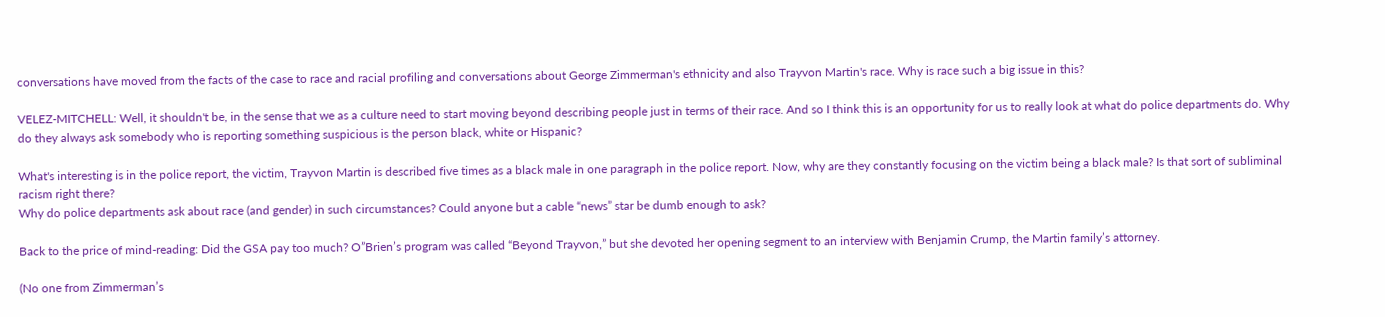conversations have moved from the facts of the case to race and racial profiling and conversations about George Zimmerman's ethnicity and also Trayvon Martin's race. Why is race such a big issue in this?

VELEZ-MITCHELL: Well, it shouldn't be, in the sense that we as a culture need to start moving beyond describing people just in terms of their race. And so I think this is an opportunity for us to really look at what do police departments do. Why do they always ask somebody who is reporting something suspicious is the person black, white or Hispanic?

What's interesting is in the police report, the victim, Trayvon Martin is described five times as a black male in one paragraph in the police report. Now, why are they constantly focusing on the victim being a black male? Is that sort of subliminal racism right there?
Why do police departments ask about race (and gender) in such circumstances? Could anyone but a cable “news” star be dumb enough to ask?

Back to the price of mind-reading: Did the GSA pay too much? O”Brien’s program was called “Beyond Trayvon,” but she devoted her opening segment to an interview with Benjamin Crump, the Martin family’s attorney.

(No one from Zimmerman’s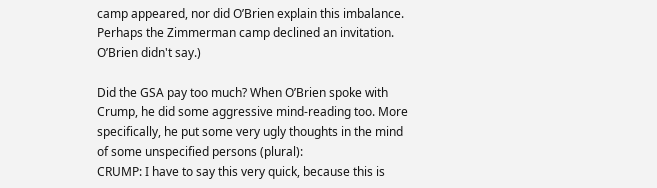camp appeared, nor did O’Brien explain this imbalance. Perhaps the Zimmerman camp declined an invitation. O’Brien didn't say.)

Did the GSA pay too much? When O’Brien spoke with Crump, he did some aggressive mind-reading too. More specifically, he put some very ugly thoughts in the mind of some unspecified persons (plural):
CRUMP: I have to say this very quick, because this is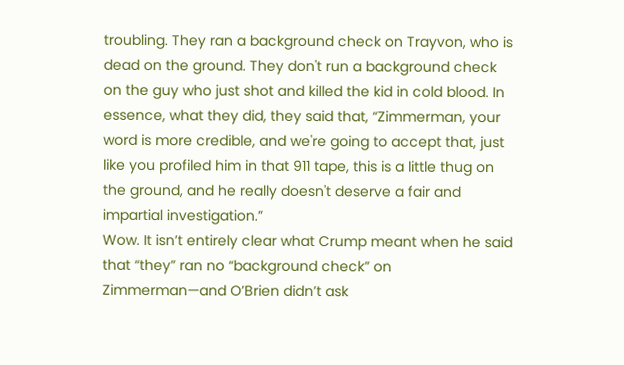troubling. They ran a background check on Trayvon, who is dead on the ground. They don't run a background check on the guy who just shot and killed the kid in cold blood. In essence, what they did, they said that, “Zimmerman, your word is more credible, and we're going to accept that, just like you profiled him in that 911 tape, this is a little thug on the ground, and he really doesn't deserve a fair and impartial investigation.”
Wow. It isn’t entirely clear what Crump meant when he said that “they” ran no “background check” on Zimmerman—and O’Brien didn’t ask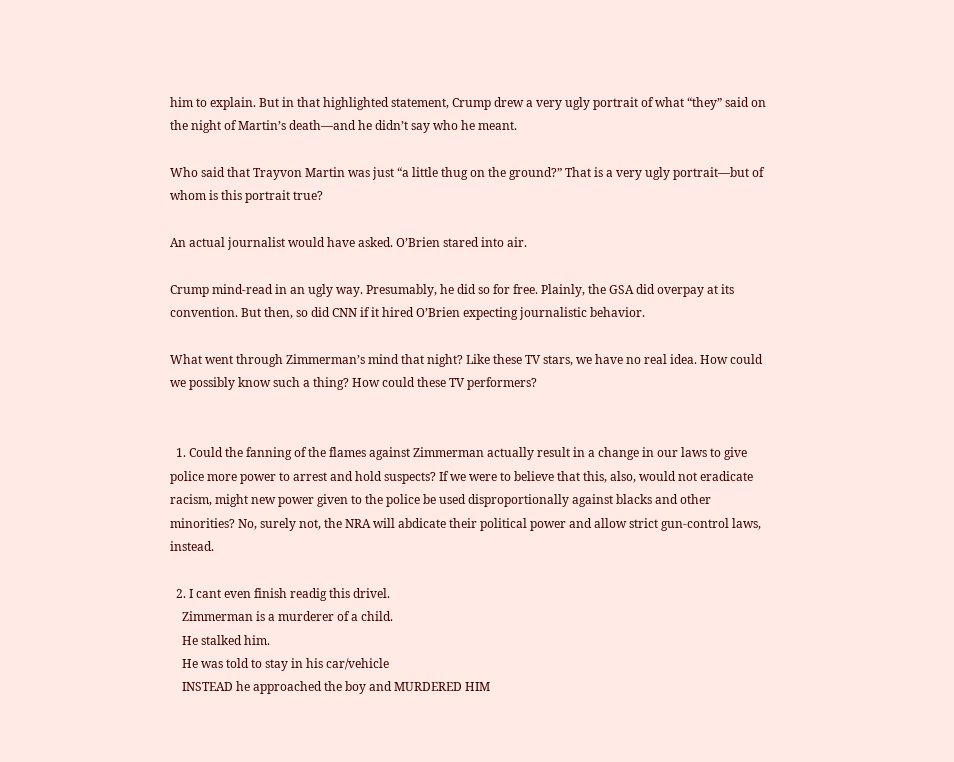him to explain. But in that highlighted statement, Crump drew a very ugly portrait of what “they” said on the night of Martin’s death—and he didn’t say who he meant.

Who said that Trayvon Martin was just “a little thug on the ground?” That is a very ugly portrait—but of whom is this portrait true?

An actual journalist would have asked. O’Brien stared into air.

Crump mind-read in an ugly way. Presumably, he did so for free. Plainly, the GSA did overpay at its convention. But then, so did CNN if it hired O’Brien expecting journalistic behavior.

What went through Zimmerman’s mind that night? Like these TV stars, we have no real idea. How could we possibly know such a thing? How could these TV performers?


  1. Could the fanning of the flames against Zimmerman actually result in a change in our laws to give police more power to arrest and hold suspects? If we were to believe that this, also, would not eradicate racism, might new power given to the police be used disproportionally against blacks and other minorities? No, surely not, the NRA will abdicate their political power and allow strict gun-control laws, instead.

  2. I cant even finish readig this drivel.
    Zimmerman is a murderer of a child.
    He stalked him.
    He was told to stay in his car/vehicle
    INSTEAD he approached the boy and MURDERED HIM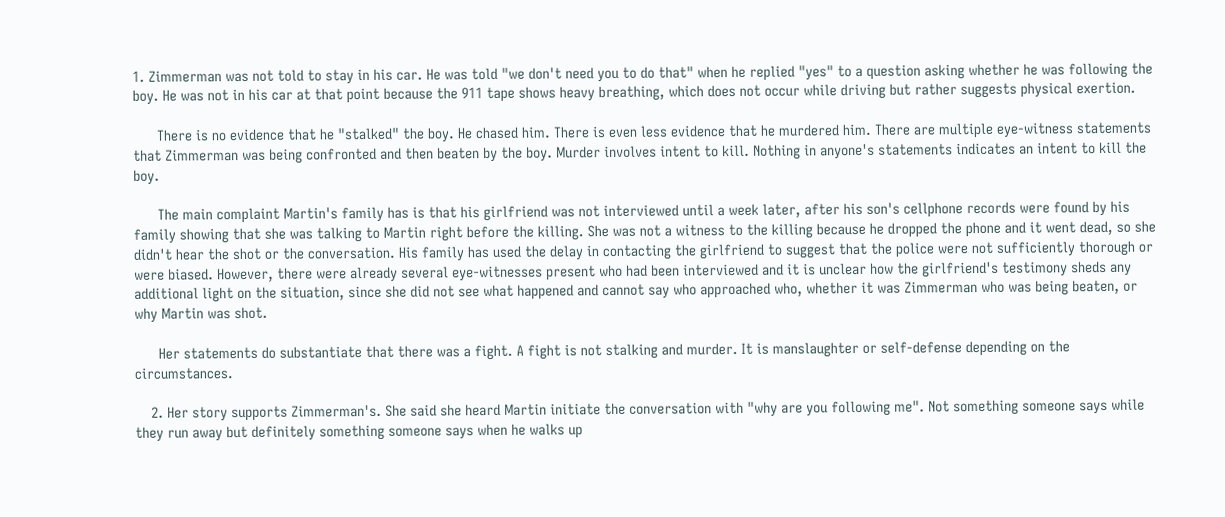1. Zimmerman was not told to stay in his car. He was told "we don't need you to do that" when he replied "yes" to a question asking whether he was following the boy. He was not in his car at that point because the 911 tape shows heavy breathing, which does not occur while driving but rather suggests physical exertion.

      There is no evidence that he "stalked" the boy. He chased him. There is even less evidence that he murdered him. There are multiple eye-witness statements that Zimmerman was being confronted and then beaten by the boy. Murder involves intent to kill. Nothing in anyone's statements indicates an intent to kill the boy.

      The main complaint Martin's family has is that his girlfriend was not interviewed until a week later, after his son's cellphone records were found by his family showing that she was talking to Martin right before the killing. She was not a witness to the killing because he dropped the phone and it went dead, so she didn't hear the shot or the conversation. His family has used the delay in contacting the girlfriend to suggest that the police were not sufficiently thorough or were biased. However, there were already several eye-witnesses present who had been interviewed and it is unclear how the girlfriend's testimony sheds any additional light on the situation, since she did not see what happened and cannot say who approached who, whether it was Zimmerman who was being beaten, or why Martin was shot.

      Her statements do substantiate that there was a fight. A fight is not stalking and murder. It is manslaughter or self-defense depending on the circumstances.

    2. Her story supports Zimmerman's. She said she heard Martin initiate the conversation with "why are you following me". Not something someone says while they run away but definitely something someone says when he walks up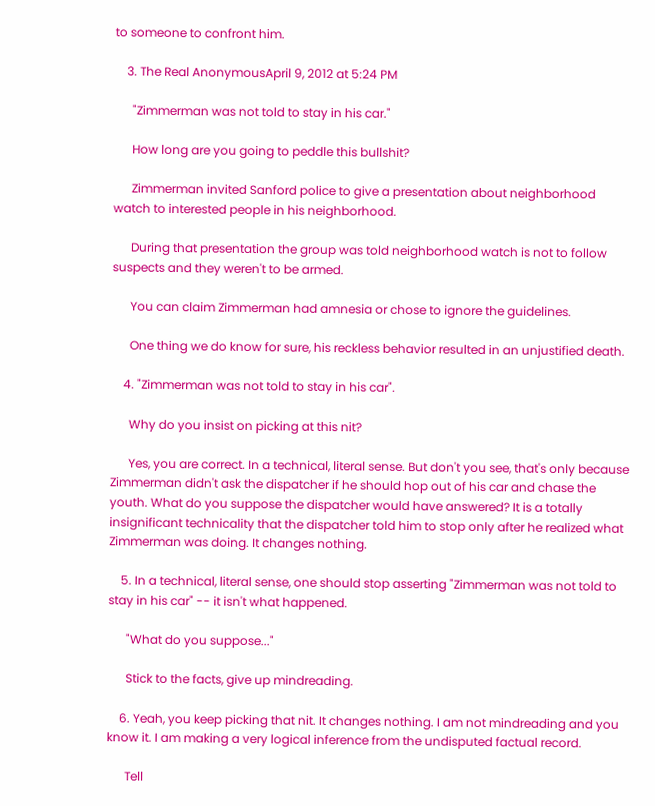to someone to confront him.

    3. The Real AnonymousApril 9, 2012 at 5:24 PM

      "Zimmerman was not told to stay in his car."

      How long are you going to peddle this bullshit?

      Zimmerman invited Sanford police to give a presentation about neighborhood watch to interested people in his neighborhood.

      During that presentation the group was told neighborhood watch is not to follow suspects and they weren't to be armed.

      You can claim Zimmerman had amnesia or chose to ignore the guidelines.

      One thing we do know for sure, his reckless behavior resulted in an unjustified death.

    4. "Zimmerman was not told to stay in his car".

      Why do you insist on picking at this nit?

      Yes, you are correct. In a technical, literal sense. But don't you see, that's only because Zimmerman didn't ask the dispatcher if he should hop out of his car and chase the youth. What do you suppose the dispatcher would have answered? It is a totally insignificant technicality that the dispatcher told him to stop only after he realized what Zimmerman was doing. It changes nothing.

    5. In a technical, literal sense, one should stop asserting "Zimmerman was not told to stay in his car" -- it isn't what happened.

      "What do you suppose..."

      Stick to the facts, give up mindreading.

    6. Yeah, you keep picking that nit. It changes nothing. I am not mindreading and you know it. I am making a very logical inference from the undisputed factual record.

      Tell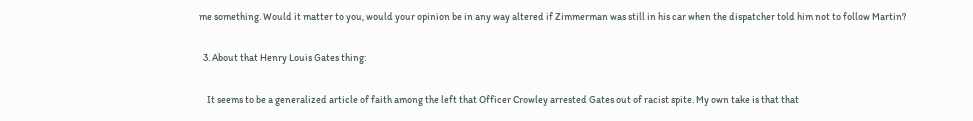me something. Would it matter to you, would your opinion be in any way altered if Zimmerman was still in his car when the dispatcher told him not to follow Martin?

  3. About that Henry Louis Gates thing:

    It seems to be a generalized article of faith among the left that Officer Crowley arrested Gates out of racist spite. My own take is that that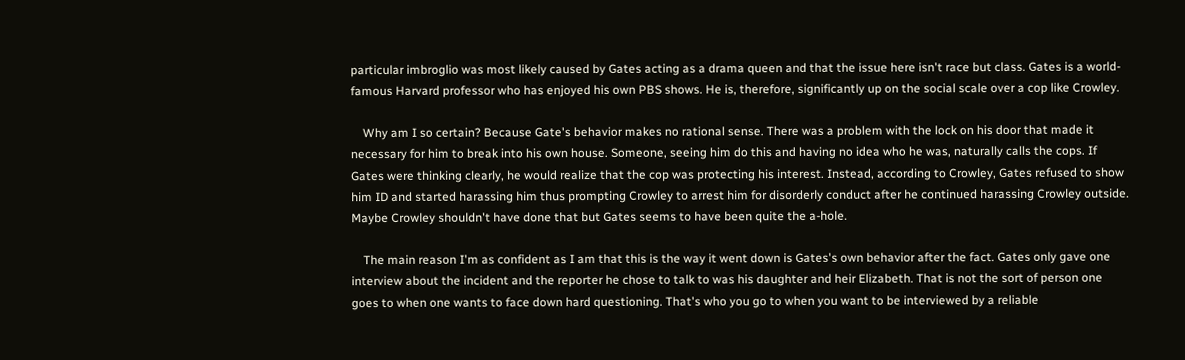particular imbroglio was most likely caused by Gates acting as a drama queen and that the issue here isn't race but class. Gates is a world-famous Harvard professor who has enjoyed his own PBS shows. He is, therefore, significantly up on the social scale over a cop like Crowley.

    Why am I so certain? Because Gate's behavior makes no rational sense. There was a problem with the lock on his door that made it necessary for him to break into his own house. Someone, seeing him do this and having no idea who he was, naturally calls the cops. If Gates were thinking clearly, he would realize that the cop was protecting his interest. Instead, according to Crowley, Gates refused to show him ID and started harassing him thus prompting Crowley to arrest him for disorderly conduct after he continued harassing Crowley outside. Maybe Crowley shouldn't have done that but Gates seems to have been quite the a-hole.

    The main reason I'm as confident as I am that this is the way it went down is Gates's own behavior after the fact. Gates only gave one interview about the incident and the reporter he chose to talk to was his daughter and heir Elizabeth. That is not the sort of person one goes to when one wants to face down hard questioning. That's who you go to when you want to be interviewed by a reliable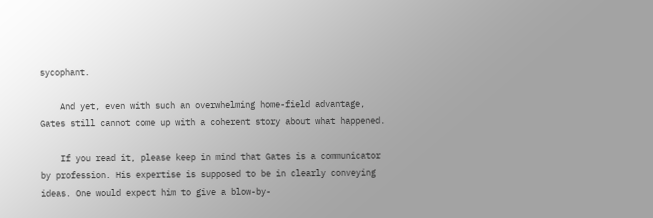sycophant.

    And yet, even with such an overwhelming home-field advantage, Gates still cannot come up with a coherent story about what happened.

    If you read it, please keep in mind that Gates is a communicator by profession. His expertise is supposed to be in clearly conveying ideas. One would expect him to give a blow-by-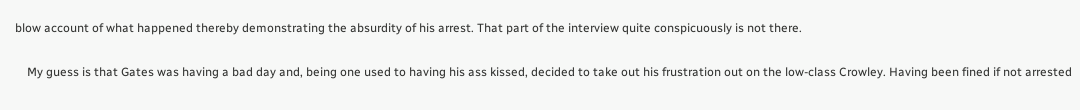blow account of what happened thereby demonstrating the absurdity of his arrest. That part of the interview quite conspicuously is not there.

    My guess is that Gates was having a bad day and, being one used to having his ass kissed, decided to take out his frustration out on the low-class Crowley. Having been fined if not arrested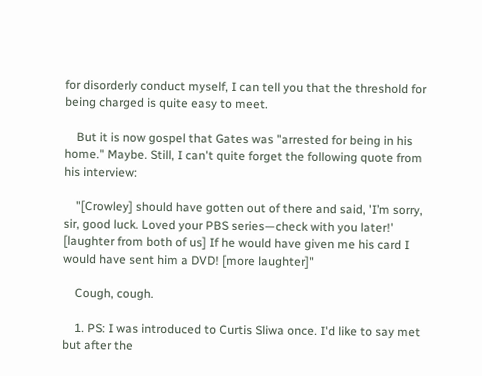for disorderly conduct myself, I can tell you that the threshold for being charged is quite easy to meet.

    But it is now gospel that Gates was "arrested for being in his home." Maybe. Still, I can't quite forget the following quote from his interview:

    "[Crowley] should have gotten out of there and said, 'I’m sorry, sir, good luck. Loved your PBS series—check with you later!' [laughter from both of us] If he would have given me his card I would have sent him a DVD! [more laughter]"

    Cough, cough.

    1. PS: I was introduced to Curtis Sliwa once. I'd like to say met but after the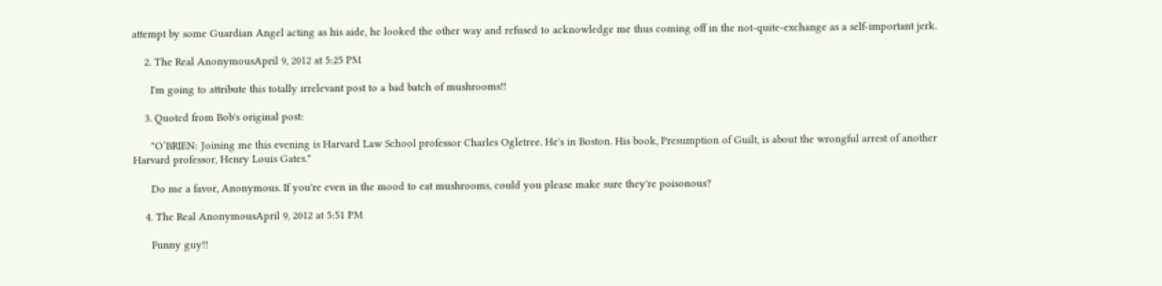attempt by some Guardian Angel acting as his aide, he looked the other way and refused to acknowledge me thus coming off in the not-quite-exchange as a self-important jerk.

    2. The Real AnonymousApril 9, 2012 at 5:25 PM

      I'm going to attribute this totally irrelevant post to a bad batch of mushrooms!!

    3. Quoted from Bob's original post:

      "O’BRIEN: Joining me this evening is Harvard Law School professor Charles Ogletree. He's in Boston. His book, Presumption of Guilt, is about the wrongful arrest of another Harvard professor, Henry Louis Gates."

      Do me a favor, Anonymous. If you're even in the mood to eat mushrooms, could you please make sure they're poisonous?

    4. The Real AnonymousApril 9, 2012 at 5:51 PM

      Funny guy!!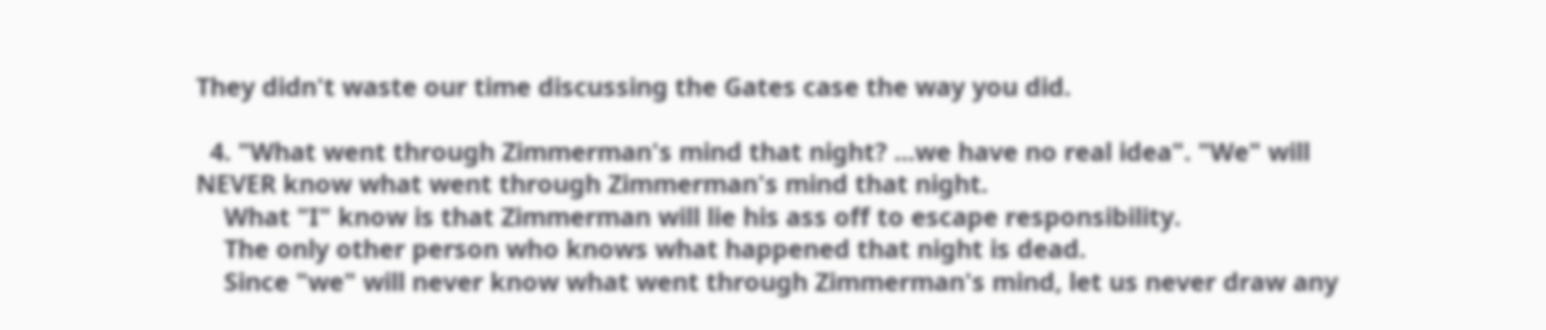They didn't waste our time discussing the Gates case the way you did.

  4. "What went through Zimmerman's mind that night? ...we have no real idea". "We" will NEVER know what went through Zimmerman's mind that night.
    What "I" know is that Zimmerman will lie his ass off to escape responsibility.
    The only other person who knows what happened that night is dead.
    Since "we" will never know what went through Zimmerman's mind, let us never draw any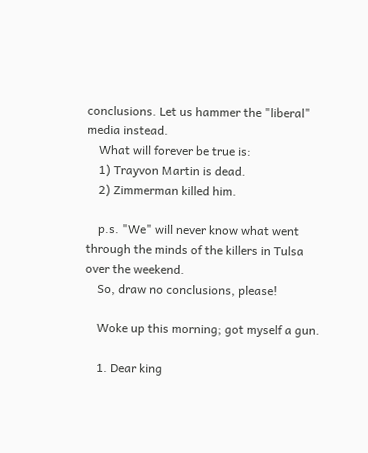conclusions. Let us hammer the "liberal" media instead.
    What will forever be true is:
    1) Trayvon Martin is dead.
    2) Zimmerman killed him.

    p.s. "We" will never know what went through the minds of the killers in Tulsa over the weekend.
    So, draw no conclusions, please!

    Woke up this morning; got myself a gun.

    1. Dear king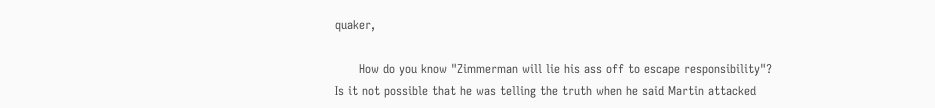quaker,

      How do you know "Zimmerman will lie his ass off to escape responsibility"? Is it not possible that he was telling the truth when he said Martin attacked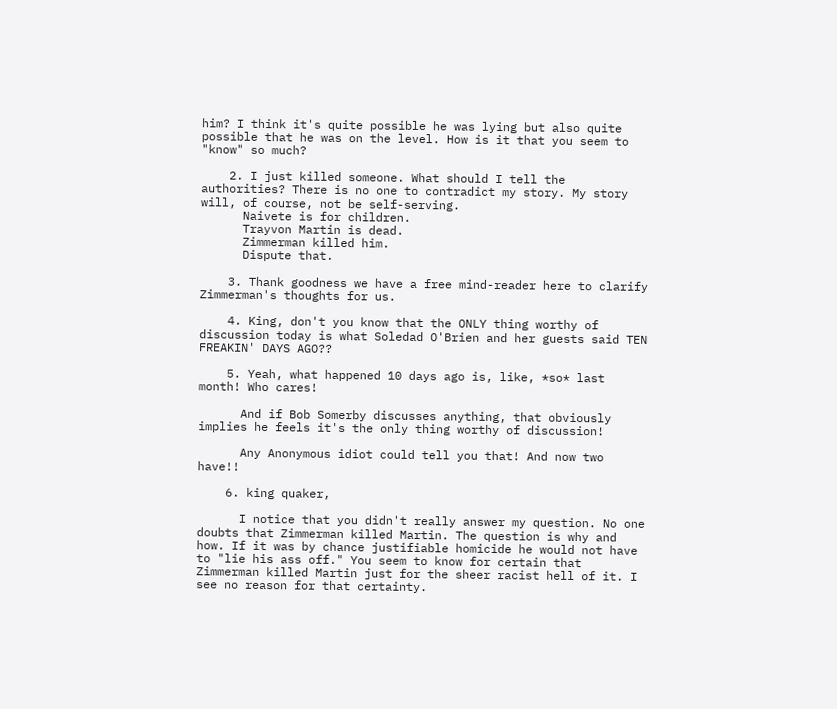him? I think it's quite possible he was lying but also quite possible that he was on the level. How is it that you seem to "know" so much?

    2. I just killed someone. What should I tell the authorities? There is no one to contradict my story. My story will, of course, not be self-serving.
      Naivete is for children.
      Trayvon Martin is dead.
      Zimmerman killed him.
      Dispute that.

    3. Thank goodness we have a free mind-reader here to clarify Zimmerman's thoughts for us.

    4. King, don't you know that the ONLY thing worthy of discussion today is what Soledad O'Brien and her guests said TEN FREAKIN' DAYS AGO??

    5. Yeah, what happened 10 days ago is, like, *so* last month! Who cares!

      And if Bob Somerby discusses anything, that obviously implies he feels it's the only thing worthy of discussion!

      Any Anonymous idiot could tell you that! And now two have!!

    6. king quaker,

      I notice that you didn't really answer my question. No one doubts that Zimmerman killed Martin. The question is why and how. If it was by chance justifiable homicide he would not have to "lie his ass off." You seem to know for certain that Zimmerman killed Martin just for the sheer racist hell of it. I see no reason for that certainty.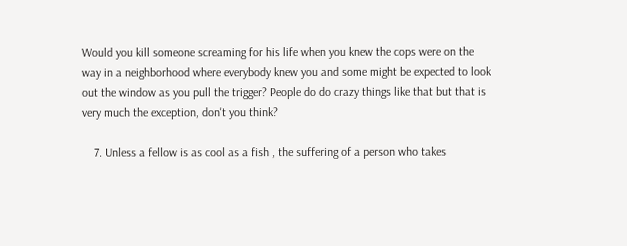Would you kill someone screaming for his life when you knew the cops were on the way in a neighborhood where everybody knew you and some might be expected to look out the window as you pull the trigger? People do do crazy things like that but that is very much the exception, don't you think?

    7. Unless a fellow is as cool as a fish , the suffering of a person who takes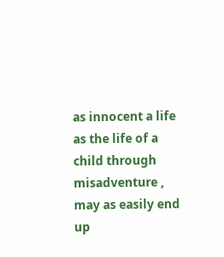as innocent a life as the life of a child through misadventure , may as easily end up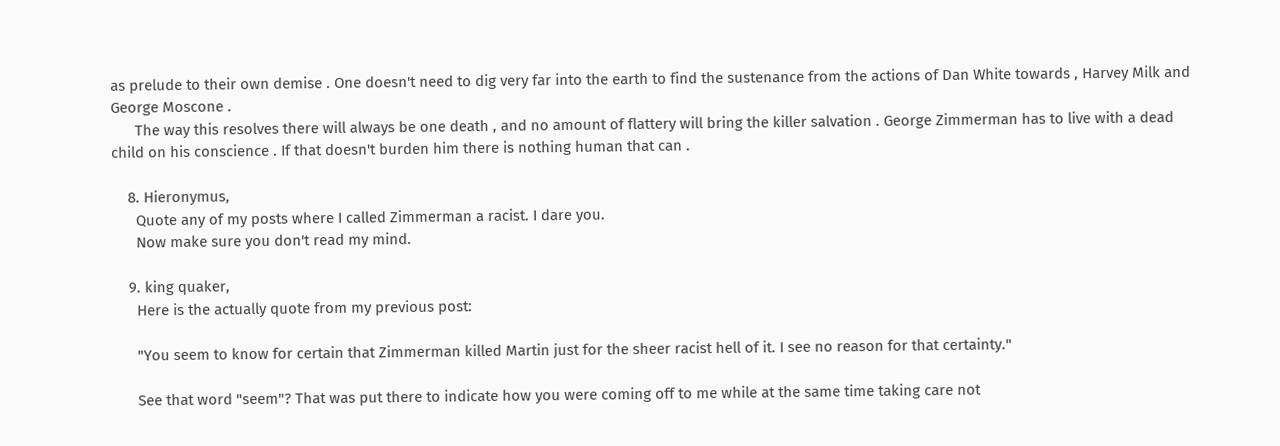as prelude to their own demise . One doesn't need to dig very far into the earth to find the sustenance from the actions of Dan White towards , Harvey Milk and George Moscone .
      The way this resolves there will always be one death , and no amount of flattery will bring the killer salvation . George Zimmerman has to live with a dead child on his conscience . If that doesn't burden him there is nothing human that can .

    8. Hieronymus,
      Quote any of my posts where I called Zimmerman a racist. I dare you.
      Now make sure you don't read my mind.

    9. king quaker,
      Here is the actually quote from my previous post:

      "You seem to know for certain that Zimmerman killed Martin just for the sheer racist hell of it. I see no reason for that certainty."

      See that word "seem"? That was put there to indicate how you were coming off to me while at the same time taking care not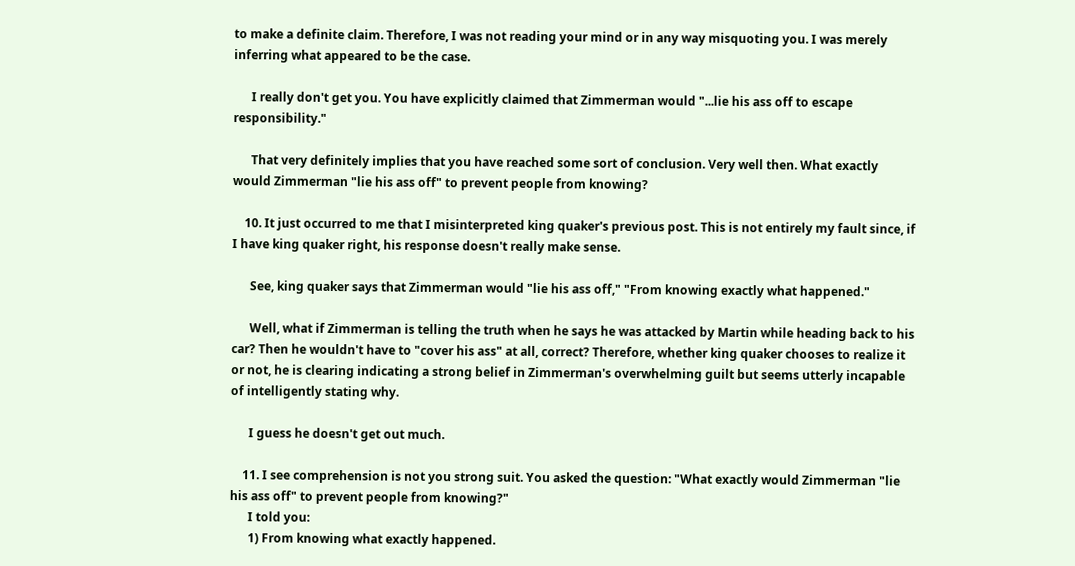to make a definite claim. Therefore, I was not reading your mind or in any way misquoting you. I was merely inferring what appeared to be the case.

      I really don't get you. You have explicitly claimed that Zimmerman would "...lie his ass off to escape responsibility."

      That very definitely implies that you have reached some sort of conclusion. Very well then. What exactly would Zimmerman "lie his ass off" to prevent people from knowing?

    10. It just occurred to me that I misinterpreted king quaker's previous post. This is not entirely my fault since, if I have king quaker right, his response doesn't really make sense.

      See, king quaker says that Zimmerman would "lie his ass off," "From knowing exactly what happened."

      Well, what if Zimmerman is telling the truth when he says he was attacked by Martin while heading back to his car? Then he wouldn't have to "cover his ass" at all, correct? Therefore, whether king quaker chooses to realize it or not, he is clearing indicating a strong belief in Zimmerman's overwhelming guilt but seems utterly incapable of intelligently stating why.

      I guess he doesn't get out much.

    11. I see comprehension is not you strong suit. You asked the question: "What exactly would Zimmerman "lie his ass off" to prevent people from knowing?"
      I told you:
      1) From knowing what exactly happened.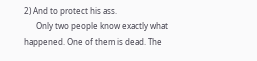2) And to protect his ass.
      Only two people know exactly what happened. One of them is dead. The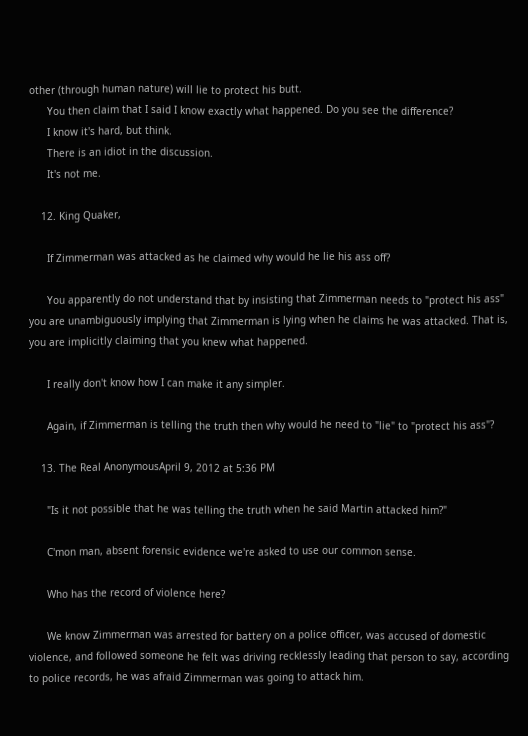other (through human nature) will lie to protect his butt.
      You then claim that I said I know exactly what happened. Do you see the difference?
      I know it's hard, but think.
      There is an idiot in the discussion.
      It's not me.

    12. King Quaker,

      If Zimmerman was attacked as he claimed why would he lie his ass off?

      You apparently do not understand that by insisting that Zimmerman needs to "protect his ass" you are unambiguously implying that Zimmerman is lying when he claims he was attacked. That is, you are implicitly claiming that you knew what happened.

      I really don't know how I can make it any simpler.

      Again, if Zimmerman is telling the truth then why would he need to "lie" to "protect his ass"?

    13. The Real AnonymousApril 9, 2012 at 5:36 PM

      "Is it not possible that he was telling the truth when he said Martin attacked him?"

      C'mon man, absent forensic evidence we're asked to use our common sense.

      Who has the record of violence here?

      We know Zimmerman was arrested for battery on a police officer, was accused of domestic violence, and followed someone he felt was driving recklessly leading that person to say, according to police records, he was afraid Zimmerman was going to attack him.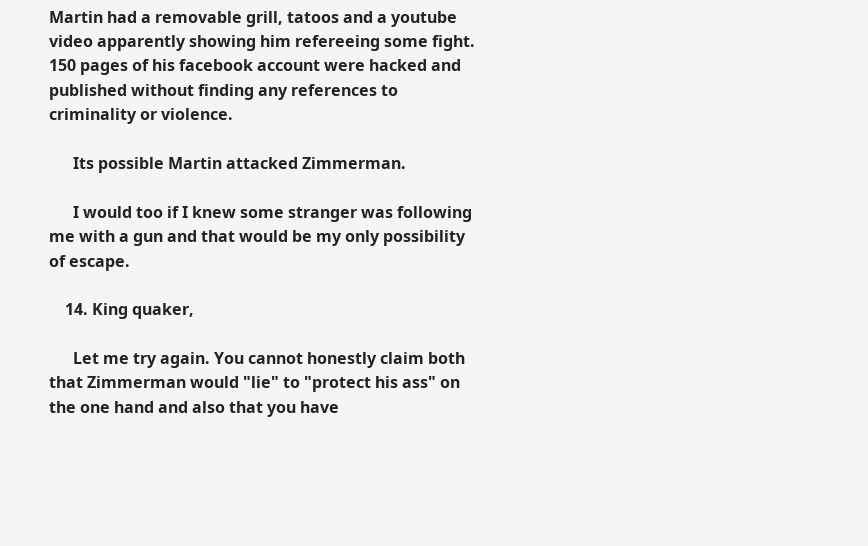Martin had a removable grill, tatoos and a youtube video apparently showing him refereeing some fight. 150 pages of his facebook account were hacked and published without finding any references to criminality or violence.

      Its possible Martin attacked Zimmerman.

      I would too if I knew some stranger was following me with a gun and that would be my only possibility of escape.

    14. King quaker,

      Let me try again. You cannot honestly claim both that Zimmerman would "lie" to "protect his ass" on the one hand and also that you have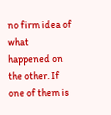no firm idea of what happened on the other. If one of them is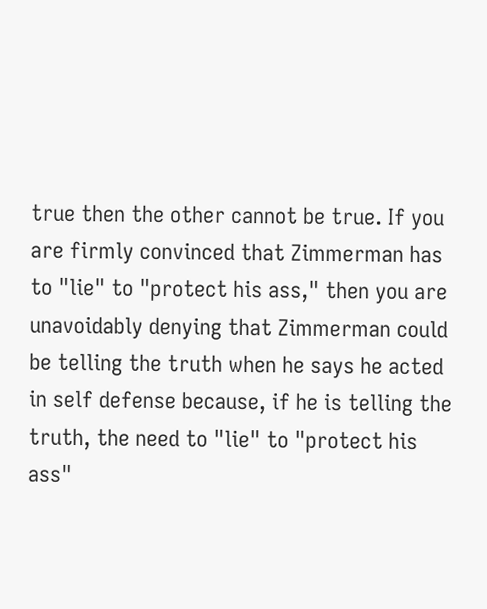true then the other cannot be true. If you are firmly convinced that Zimmerman has to "lie" to "protect his ass," then you are unavoidably denying that Zimmerman could be telling the truth when he says he acted in self defense because, if he is telling the truth, the need to "lie" to "protect his ass"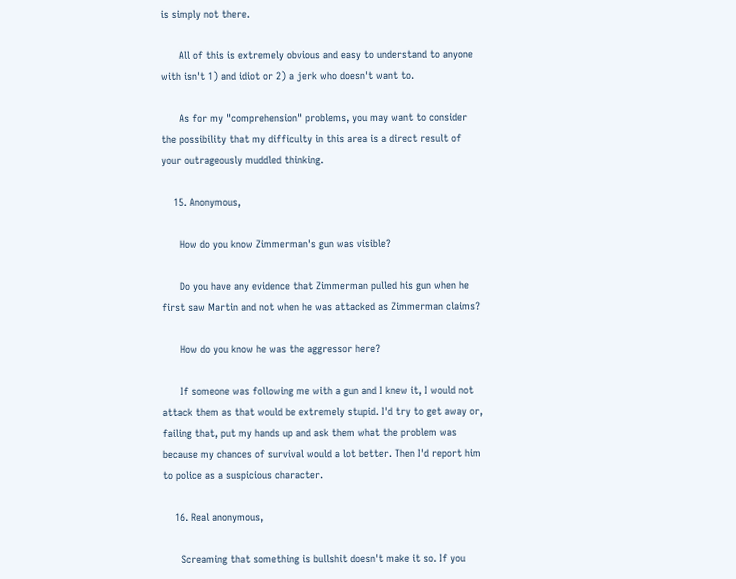is simply not there.

      All of this is extremely obvious and easy to understand to anyone with isn't 1) and idiot or 2) a jerk who doesn't want to.

      As for my "comprehension" problems, you may want to consider the possibility that my difficulty in this area is a direct result of your outrageously muddled thinking.

    15. Anonymous,

      How do you know Zimmerman's gun was visible?

      Do you have any evidence that Zimmerman pulled his gun when he first saw Martin and not when he was attacked as Zimmerman claims?

      How do you know he was the aggressor here?

      If someone was following me with a gun and I knew it, I would not attack them as that would be extremely stupid. I'd try to get away or, failing that, put my hands up and ask them what the problem was because my chances of survival would a lot better. Then I'd report him to police as a suspicious character.

    16. Real anonymous,

      Screaming that something is bullshit doesn't make it so. If you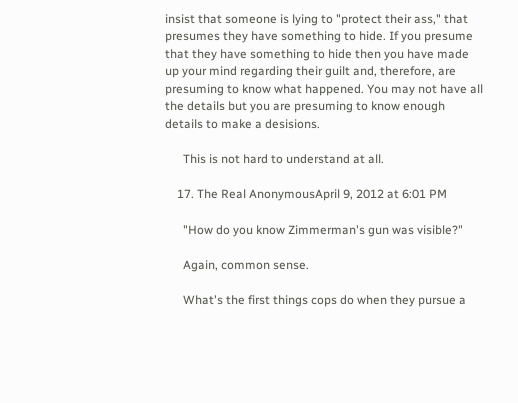insist that someone is lying to "protect their ass," that presumes they have something to hide. If you presume that they have something to hide then you have made up your mind regarding their guilt and, therefore, are presuming to know what happened. You may not have all the details but you are presuming to know enough details to make a desisions.

      This is not hard to understand at all.

    17. The Real AnonymousApril 9, 2012 at 6:01 PM

      "How do you know Zimmerman's gun was visible?"

      Again, common sense.

      What's the first things cops do when they pursue a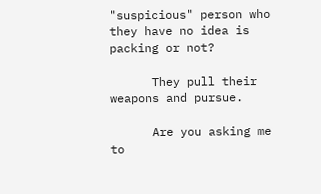"suspicious" person who they have no idea is packing or not?

      They pull their weapons and pursue.

      Are you asking me to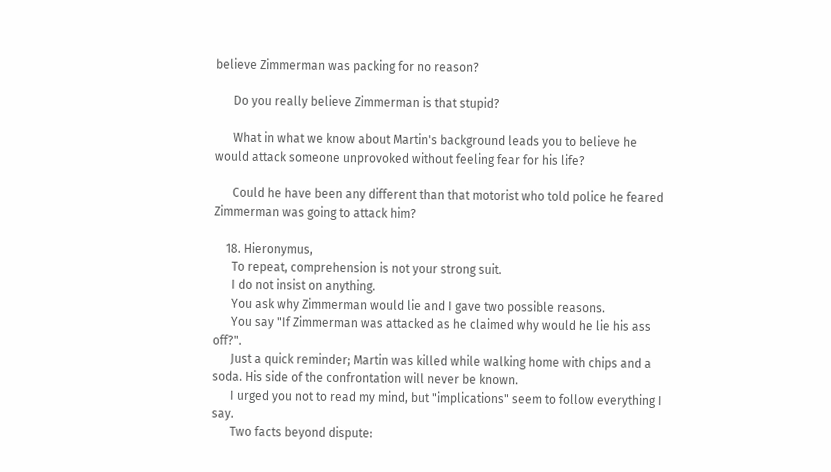believe Zimmerman was packing for no reason?

      Do you really believe Zimmerman is that stupid?

      What in what we know about Martin's background leads you to believe he would attack someone unprovoked without feeling fear for his life?

      Could he have been any different than that motorist who told police he feared Zimmerman was going to attack him?

    18. Hieronymus,
      To repeat, comprehension is not your strong suit.
      I do not insist on anything.
      You ask why Zimmerman would lie and I gave two possible reasons.
      You say "If Zimmerman was attacked as he claimed why would he lie his ass off?".
      Just a quick reminder; Martin was killed while walking home with chips and a soda. His side of the confrontation will never be known.
      I urged you not to read my mind, but "implications" seem to follow everything I say.
      Two facts beyond dispute: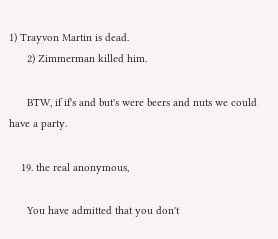1) Trayvon Martin is dead.
      2) Zimmerman killed him.

      BTW, if if's and but's were beers and nuts we could have a party.

    19. the real anonymous,

      You have admitted that you don't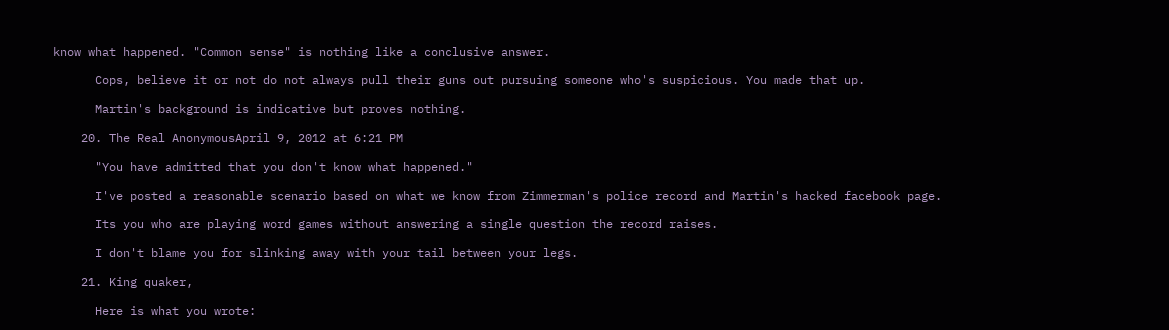know what happened. "Common sense" is nothing like a conclusive answer.

      Cops, believe it or not do not always pull their guns out pursuing someone who's suspicious. You made that up.

      Martin's background is indicative but proves nothing.

    20. The Real AnonymousApril 9, 2012 at 6:21 PM

      "You have admitted that you don't know what happened."

      I've posted a reasonable scenario based on what we know from Zimmerman's police record and Martin's hacked facebook page.

      Its you who are playing word games without answering a single question the record raises.

      I don't blame you for slinking away with your tail between your legs.

    21. King quaker,

      Here is what you wrote: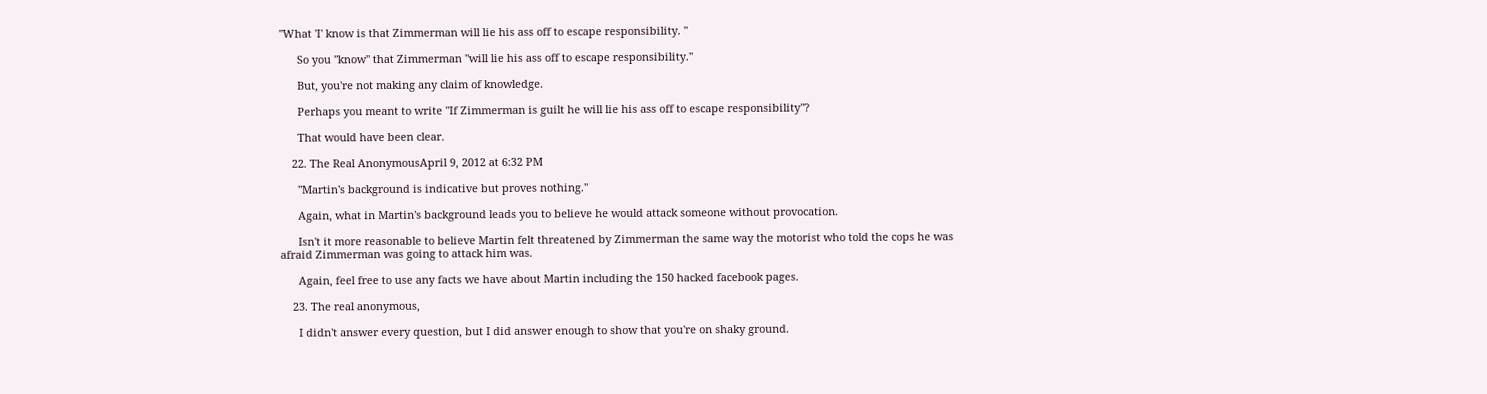"What 'I' know is that Zimmerman will lie his ass off to escape responsibility. "

      So you "know" that Zimmerman "will lie his ass off to escape responsibility."

      But, you're not making any claim of knowledge.

      Perhaps you meant to write "If Zimmerman is guilt he will lie his ass off to escape responsibility"?

      That would have been clear.

    22. The Real AnonymousApril 9, 2012 at 6:32 PM

      "Martin's background is indicative but proves nothing."

      Again, what in Martin's background leads you to believe he would attack someone without provocation.

      Isn't it more reasonable to believe Martin felt threatened by Zimmerman the same way the motorist who told the cops he was afraid Zimmerman was going to attack him was.

      Again, feel free to use any facts we have about Martin including the 150 hacked facebook pages.

    23. The real anonymous,

      I didn't answer every question, but I did answer enough to show that you're on shaky ground.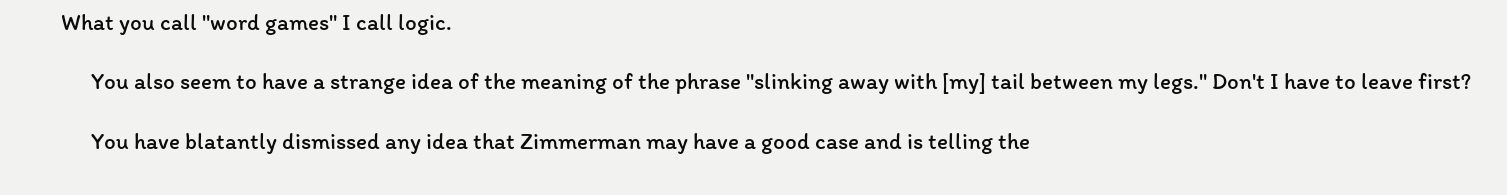What you call "word games" I call logic.

      You also seem to have a strange idea of the meaning of the phrase "slinking away with [my] tail between my legs." Don't I have to leave first?

      You have blatantly dismissed any idea that Zimmerman may have a good case and is telling the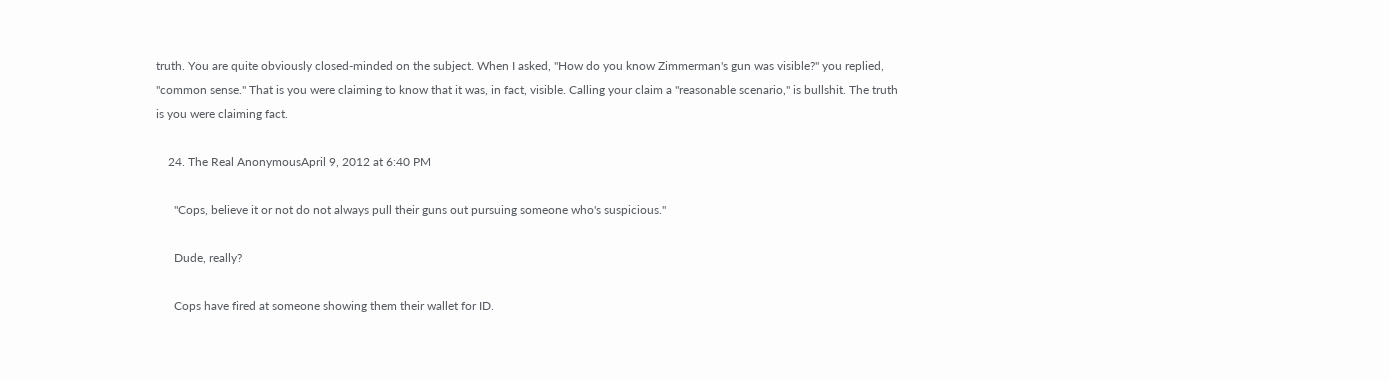truth. You are quite obviously closed-minded on the subject. When I asked, "How do you know Zimmerman's gun was visible?" you replied, "common sense." That is you were claiming to know that it was, in fact, visible. Calling your claim a "reasonable scenario," is bullshit. The truth is you were claiming fact.

    24. The Real AnonymousApril 9, 2012 at 6:40 PM

      "Cops, believe it or not do not always pull their guns out pursuing someone who's suspicious."

      Dude, really?

      Cops have fired at someone showing them their wallet for ID.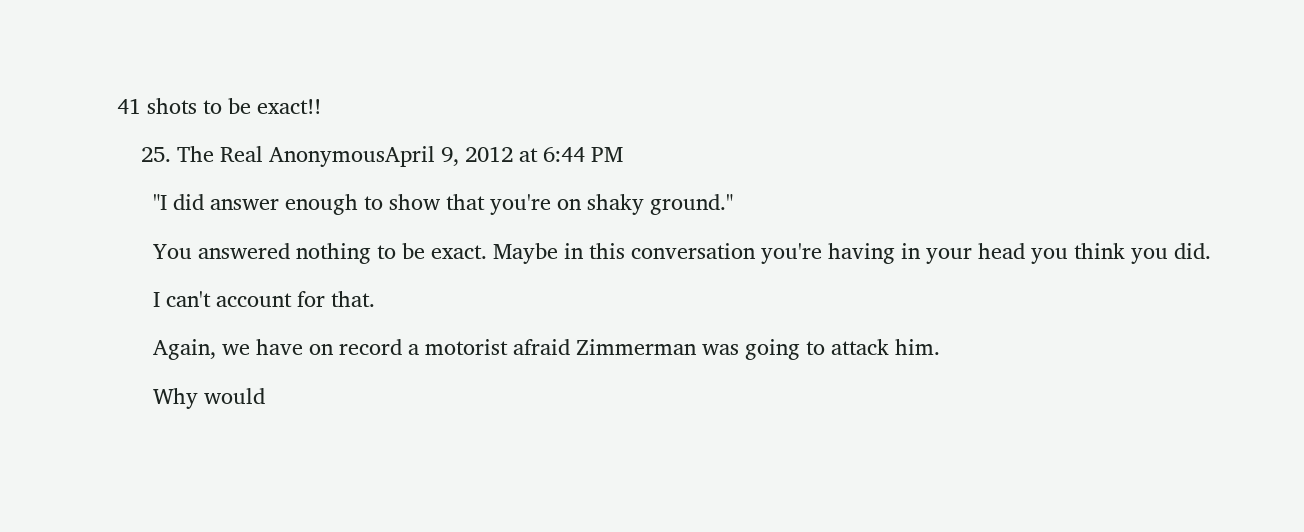41 shots to be exact!!

    25. The Real AnonymousApril 9, 2012 at 6:44 PM

      "I did answer enough to show that you're on shaky ground."

      You answered nothing to be exact. Maybe in this conversation you're having in your head you think you did.

      I can't account for that.

      Again, we have on record a motorist afraid Zimmerman was going to attack him.

      Why would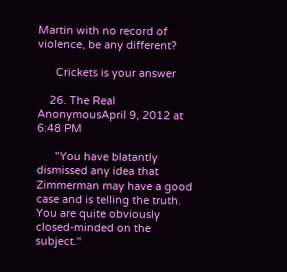Martin with no record of violence, be any different?

      Crickets is your answer

    26. The Real AnonymousApril 9, 2012 at 6:48 PM

      "You have blatantly dismissed any idea that Zimmerman may have a good case and is telling the truth. You are quite obviously closed-minded on the subject."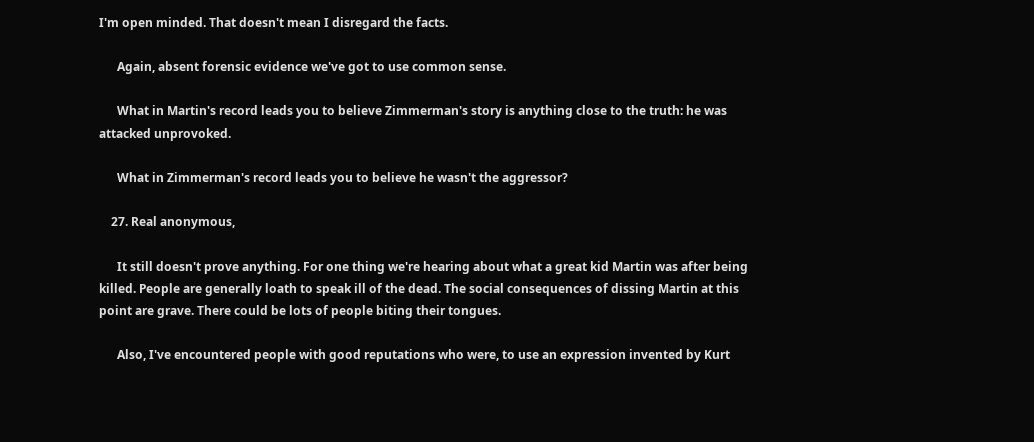I'm open minded. That doesn't mean I disregard the facts.

      Again, absent forensic evidence we've got to use common sense.

      What in Martin's record leads you to believe Zimmerman's story is anything close to the truth: he was attacked unprovoked.

      What in Zimmerman's record leads you to believe he wasn't the aggressor?

    27. Real anonymous,

      It still doesn't prove anything. For one thing we're hearing about what a great kid Martin was after being killed. People are generally loath to speak ill of the dead. The social consequences of dissing Martin at this point are grave. There could be lots of people biting their tongues.

      Also, I've encountered people with good reputations who were, to use an expression invented by Kurt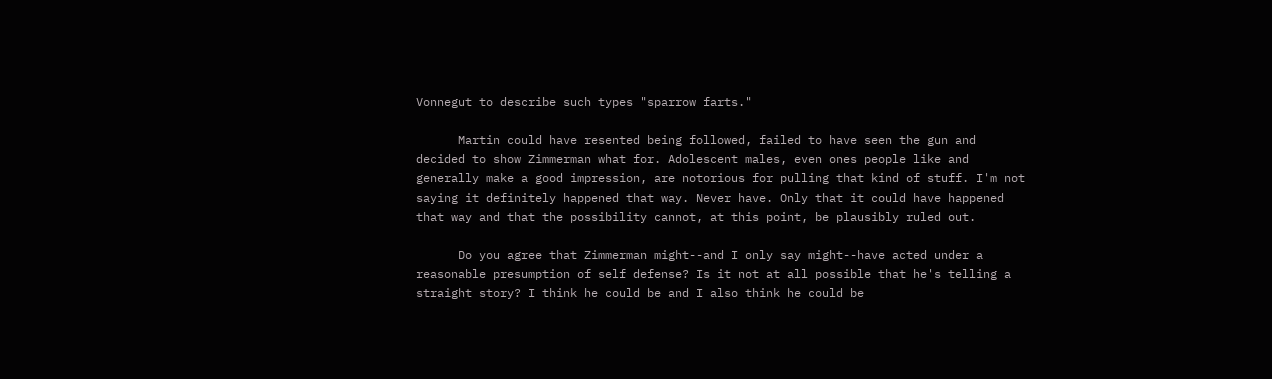Vonnegut to describe such types "sparrow farts."

      Martin could have resented being followed, failed to have seen the gun and decided to show Zimmerman what for. Adolescent males, even ones people like and generally make a good impression, are notorious for pulling that kind of stuff. I'm not saying it definitely happened that way. Never have. Only that it could have happened that way and that the possibility cannot, at this point, be plausibly ruled out.

      Do you agree that Zimmerman might--and I only say might--have acted under a reasonable presumption of self defense? Is it not at all possible that he's telling a straight story? I think he could be and I also think he could be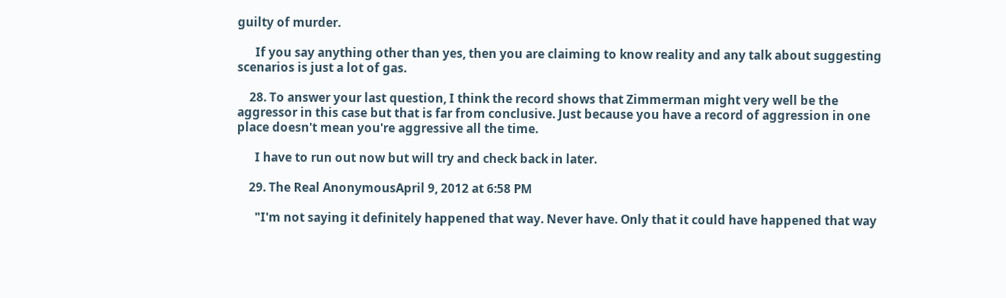guilty of murder.

      If you say anything other than yes, then you are claiming to know reality and any talk about suggesting scenarios is just a lot of gas.

    28. To answer your last question, I think the record shows that Zimmerman might very well be the aggressor in this case but that is far from conclusive. Just because you have a record of aggression in one place doesn't mean you're aggressive all the time.

      I have to run out now but will try and check back in later.

    29. The Real AnonymousApril 9, 2012 at 6:58 PM

      "I'm not saying it definitely happened that way. Never have. Only that it could have happened that way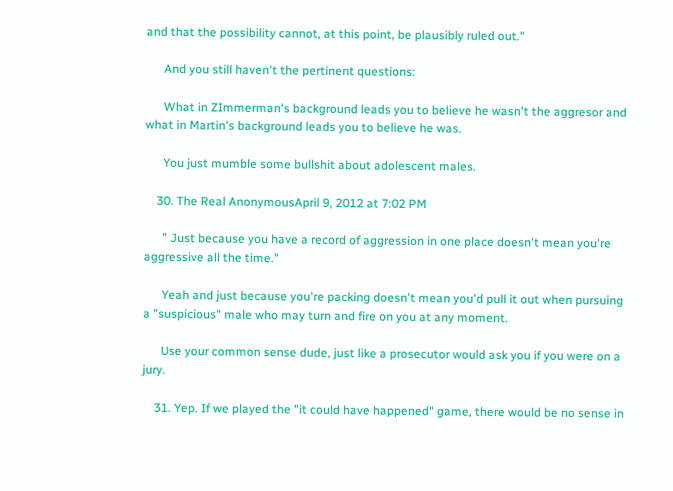and that the possibility cannot, at this point, be plausibly ruled out."

      And you still haven't the pertinent questions:

      What in ZImmerman's background leads you to believe he wasn't the aggresor and what in Martin's background leads you to believe he was.

      You just mumble some bullshit about adolescent males.

    30. The Real AnonymousApril 9, 2012 at 7:02 PM

      " Just because you have a record of aggression in one place doesn't mean you're aggressive all the time."

      Yeah and just because you're packing doesn't mean you'd pull it out when pursuing a "suspicious" male who may turn and fire on you at any moment.

      Use your common sense dude, just like a prosecutor would ask you if you were on a jury.

    31. Yep. If we played the "it could have happened" game, there would be no sense in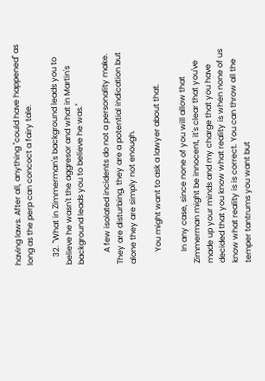having laws. After all, anything "could have happened" as long as the perp can concoct a fairy tale.

    32. "What in Zimmerman's background leads you to believe he wasn't the aggresor and what in Martin's background leads you to believe he was."

      A few isolated incidents do not a personality make. They are disturbing, they are a potential indication but alone they are simply not enough.

      You might want to ask a lawyer about that.

      In any case, since none of you will allow that Zimmerman might be innocent, it's clear that you've made up your minds and my charge that you have decided that you know what reality is when none of us know what reality is is correct. You can throw all the temper tantrums you want but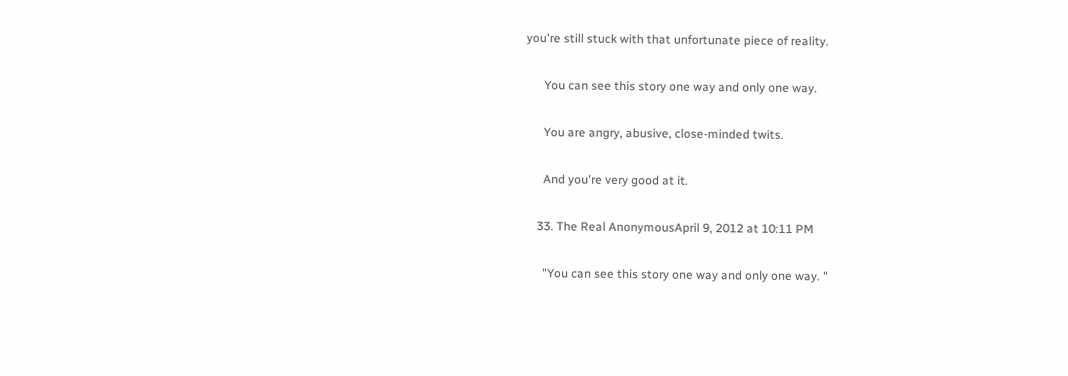you're still stuck with that unfortunate piece of reality.

      You can see this story one way and only one way.

      You are angry, abusive, close-minded twits.

      And you're very good at it.

    33. The Real AnonymousApril 9, 2012 at 10:11 PM

      "You can see this story one way and only one way. "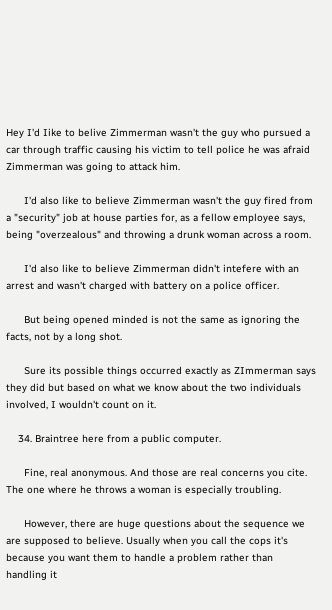Hey I'd Iike to belive Zimmerman wasn't the guy who pursued a car through traffic causing his victim to tell police he was afraid Zimmerman was going to attack him.

      I'd also like to believe Zimmerman wasn't the guy fired from a "security" job at house parties for, as a fellow employee says, being "overzealous" and throwing a drunk woman across a room.

      I'd also like to believe Zimmerman didn't intefere with an arrest and wasn't charged with battery on a police officer.

      But being opened minded is not the same as ignoring the facts, not by a long shot.

      Sure its possible things occurred exactly as ZImmerman says they did but based on what we know about the two individuals involved, I wouldn't count on it.

    34. Braintree here from a public computer.

      Fine, real anonymous. And those are real concerns you cite. The one where he throws a woman is especially troubling.

      However, there are huge questions about the sequence we are supposed to believe. Usually when you call the cops it's because you want them to handle a problem rather than handling it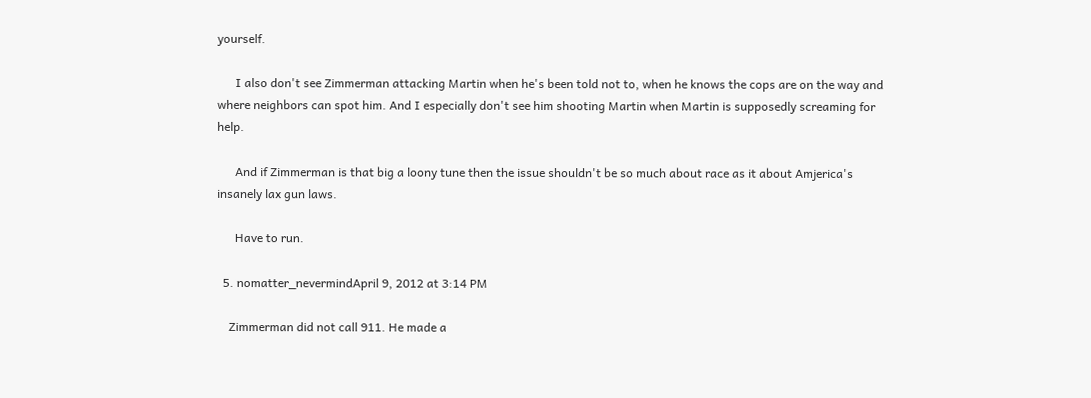yourself.

      I also don't see Zimmerman attacking Martin when he's been told not to, when he knows the cops are on the way and where neighbors can spot him. And I especially don't see him shooting Martin when Martin is supposedly screaming for help.

      And if Zimmerman is that big a loony tune then the issue shouldn't be so much about race as it about Amjerica's insanely lax gun laws.

      Have to run.

  5. nomatter_nevermindApril 9, 2012 at 3:14 PM

    Zimmerman did not call 911. He made a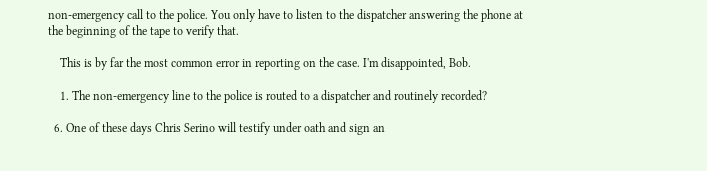non-emergency call to the police. You only have to listen to the dispatcher answering the phone at the beginning of the tape to verify that.

    This is by far the most common error in reporting on the case. I'm disappointed, Bob.

    1. The non-emergency line to the police is routed to a dispatcher and routinely recorded?

  6. One of these days Chris Serino will testify under oath and sign an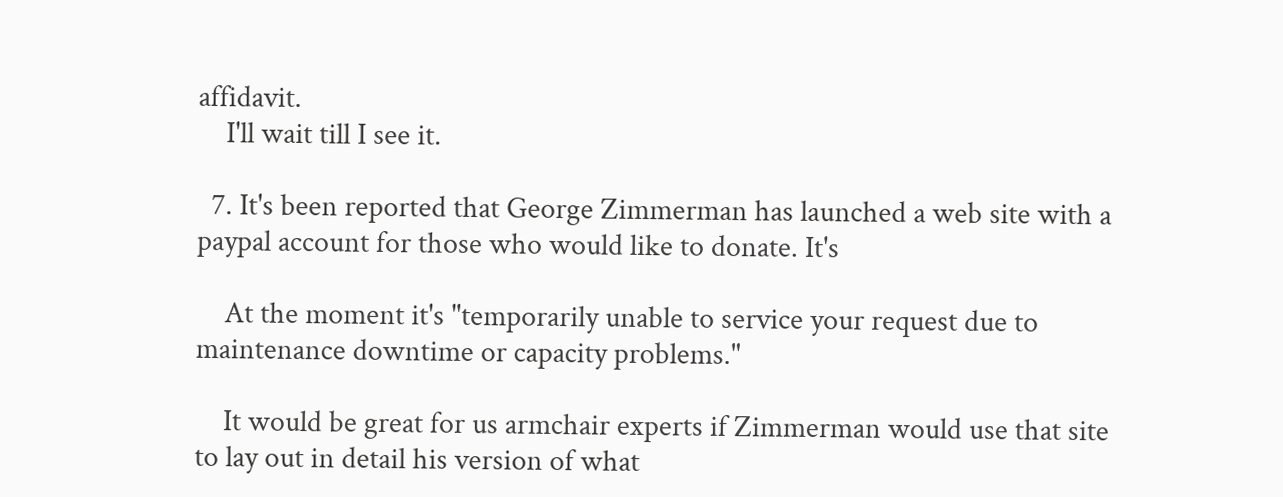affidavit.
    I'll wait till I see it.

  7. It's been reported that George Zimmerman has launched a web site with a paypal account for those who would like to donate. It's

    At the moment it's "temporarily unable to service your request due to maintenance downtime or capacity problems."

    It would be great for us armchair experts if Zimmerman would use that site to lay out in detail his version of what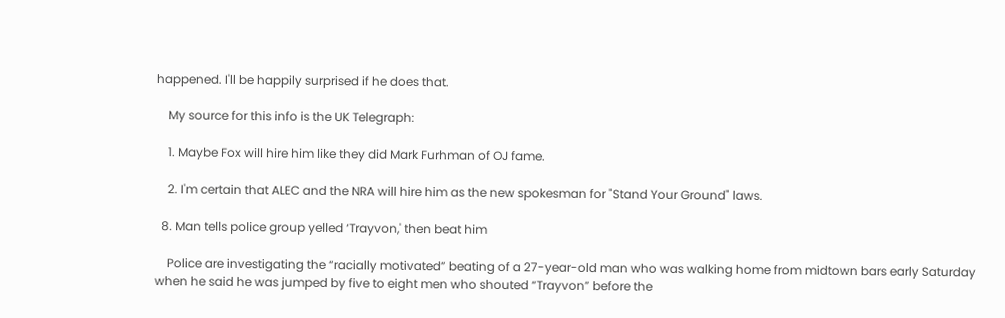happened. I'll be happily surprised if he does that.

    My source for this info is the UK Telegraph:

    1. Maybe Fox will hire him like they did Mark Furhman of OJ fame.

    2. I'm certain that ALEC and the NRA will hire him as the new spokesman for "Stand Your Ground" laws.

  8. Man tells police group yelled ‘Trayvon,' then beat him

    Police are investigating the “racially motivated” beating of a 27-year-old man who was walking home from midtown bars early Saturday when he said he was jumped by five to eight men who shouted “Trayvon” before the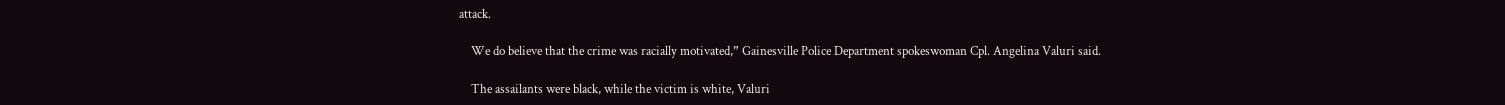attack.

    We do believe that the crime was racially motivated,” Gainesville Police Department spokeswoman Cpl. Angelina Valuri said.

    The assailants were black, while the victim is white, Valuri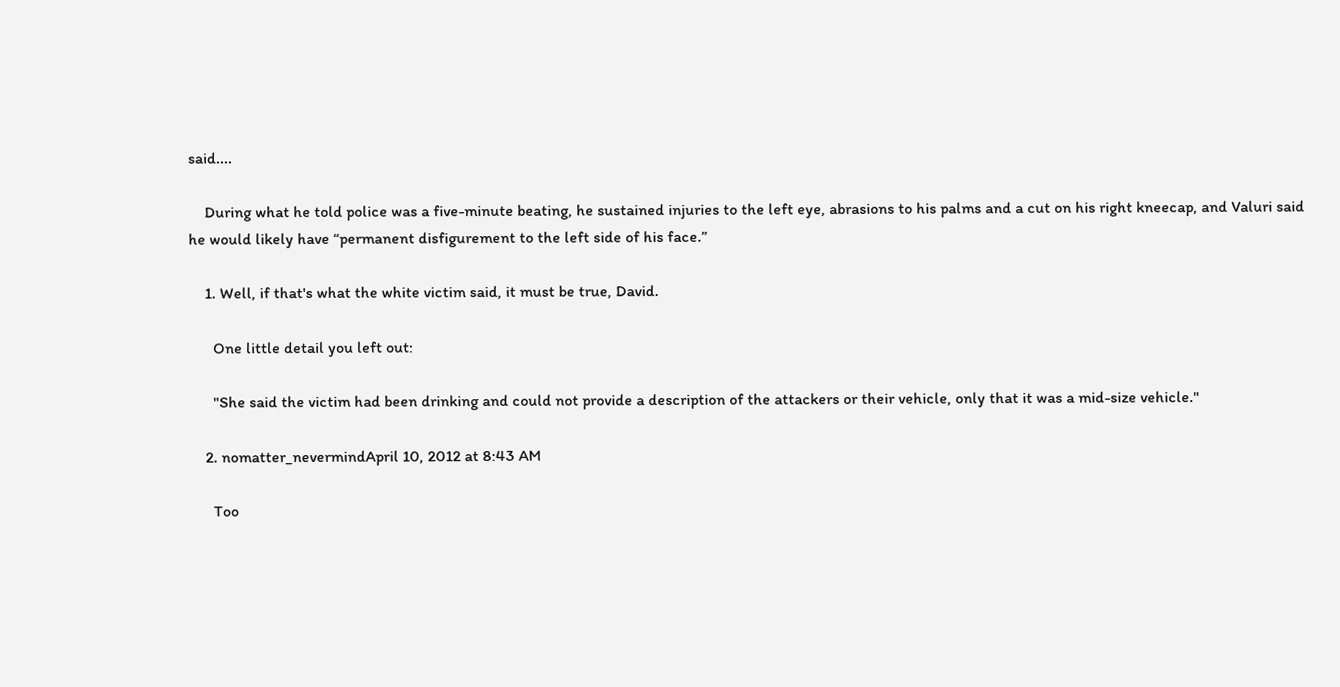said....

    During what he told police was a five-minute beating, he sustained injuries to the left eye, abrasions to his palms and a cut on his right kneecap, and Valuri said he would likely have “permanent disfigurement to the left side of his face.”

    1. Well, if that's what the white victim said, it must be true, David.

      One little detail you left out:

      "She said the victim had been drinking and could not provide a description of the attackers or their vehicle, only that it was a mid-size vehicle."

    2. nomatter_nevermindApril 10, 2012 at 8:43 AM

      Too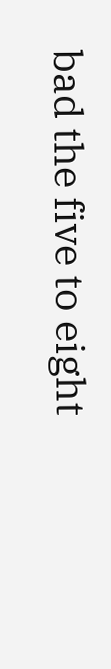bad the five to eight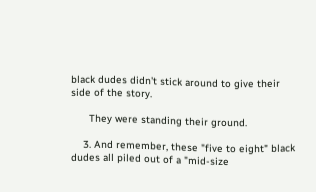black dudes didn't stick around to give their side of the story.

      They were standing their ground.

    3. And remember, these "five to eight" black dudes all piled out of a "mid-size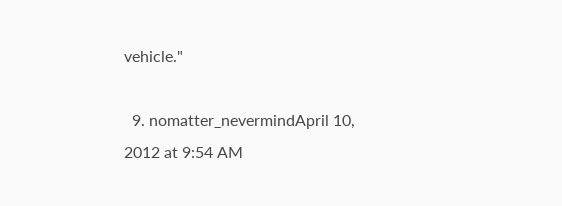vehicle."

  9. nomatter_nevermindApril 10, 2012 at 9:54 AM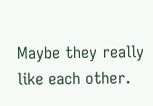Maybe they really like each other.